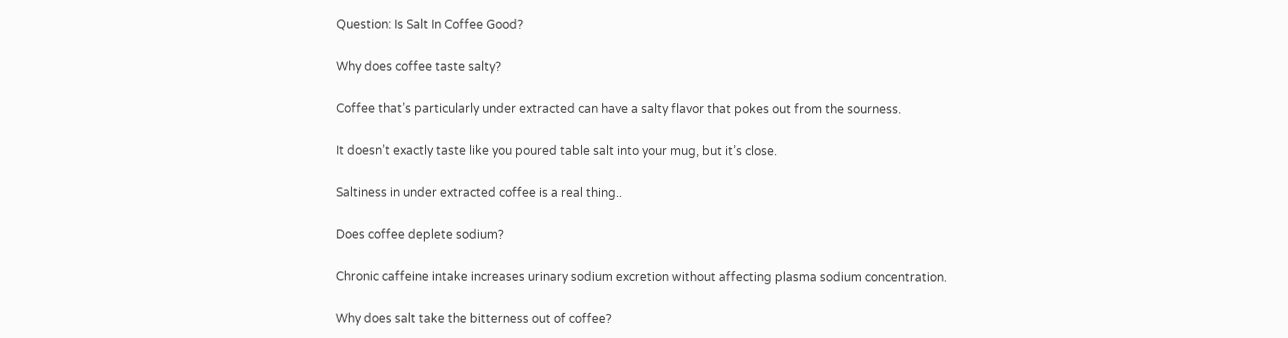Question: Is Salt In Coffee Good?

Why does coffee taste salty?

Coffee that’s particularly under extracted can have a salty flavor that pokes out from the sourness.

It doesn’t exactly taste like you poured table salt into your mug, but it’s close.

Saltiness in under extracted coffee is a real thing..

Does coffee deplete sodium?

Chronic caffeine intake increases urinary sodium excretion without affecting plasma sodium concentration.

Why does salt take the bitterness out of coffee?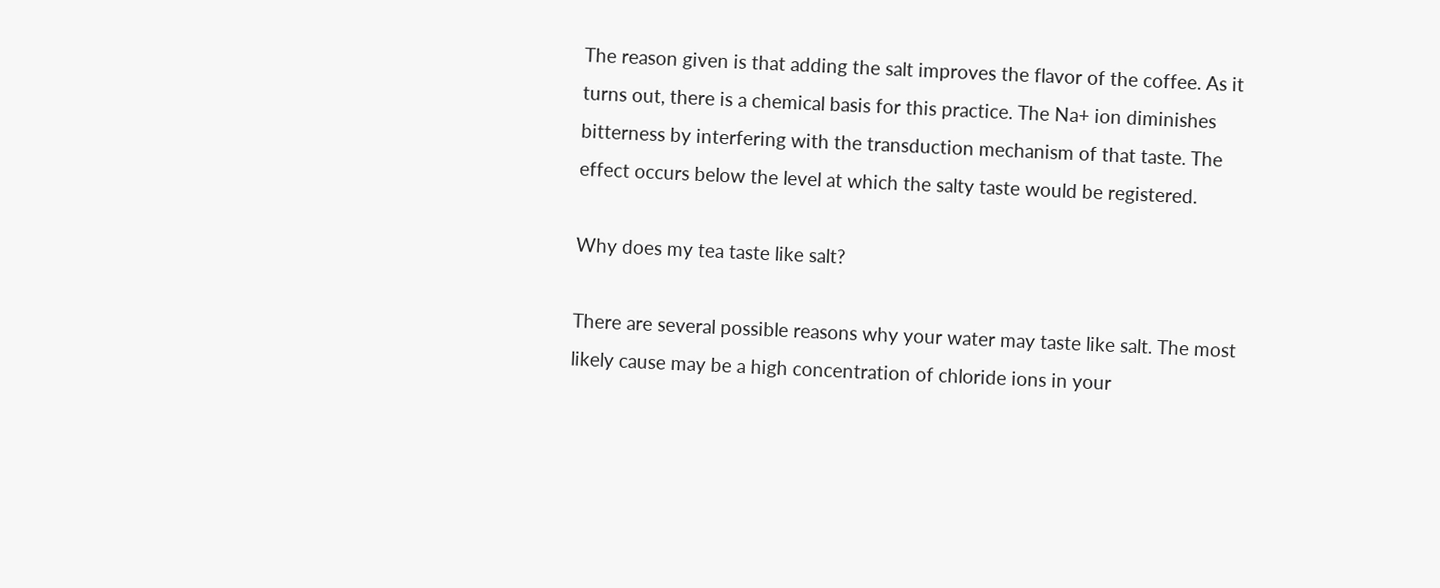The reason given is that adding the salt improves the flavor of the coffee. As it turns out, there is a chemical basis for this practice. The Na+ ion diminishes bitterness by interfering with the transduction mechanism of that taste. The effect occurs below the level at which the salty taste would be registered.

Why does my tea taste like salt?

There are several possible reasons why your water may taste like salt. The most likely cause may be a high concentration of chloride ions in your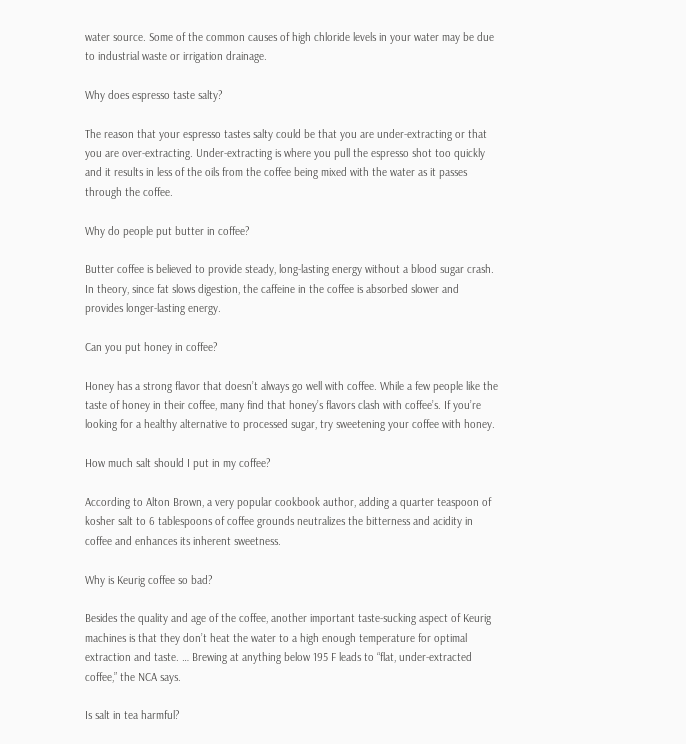water source. Some of the common causes of high chloride levels in your water may be due to industrial waste or irrigation drainage.

Why does espresso taste salty?

The reason that your espresso tastes salty could be that you are under-extracting or that you are over-extracting. Under-extracting is where you pull the espresso shot too quickly and it results in less of the oils from the coffee being mixed with the water as it passes through the coffee.

Why do people put butter in coffee?

Butter coffee is believed to provide steady, long-lasting energy without a blood sugar crash. In theory, since fat slows digestion, the caffeine in the coffee is absorbed slower and provides longer-lasting energy.

Can you put honey in coffee?

Honey has a strong flavor that doesn’t always go well with coffee. While a few people like the taste of honey in their coffee, many find that honey’s flavors clash with coffee’s. If you’re looking for a healthy alternative to processed sugar, try sweetening your coffee with honey.

How much salt should I put in my coffee?

According to Alton Brown, a very popular cookbook author, adding a quarter teaspoon of kosher salt to 6 tablespoons of coffee grounds neutralizes the bitterness and acidity in coffee and enhances its inherent sweetness.

Why is Keurig coffee so bad?

Besides the quality and age of the coffee, another important taste-sucking aspect of Keurig machines is that they don’t heat the water to a high enough temperature for optimal extraction and taste. … Brewing at anything below 195 F leads to “flat, under-extracted coffee,” the NCA says.

Is salt in tea harmful?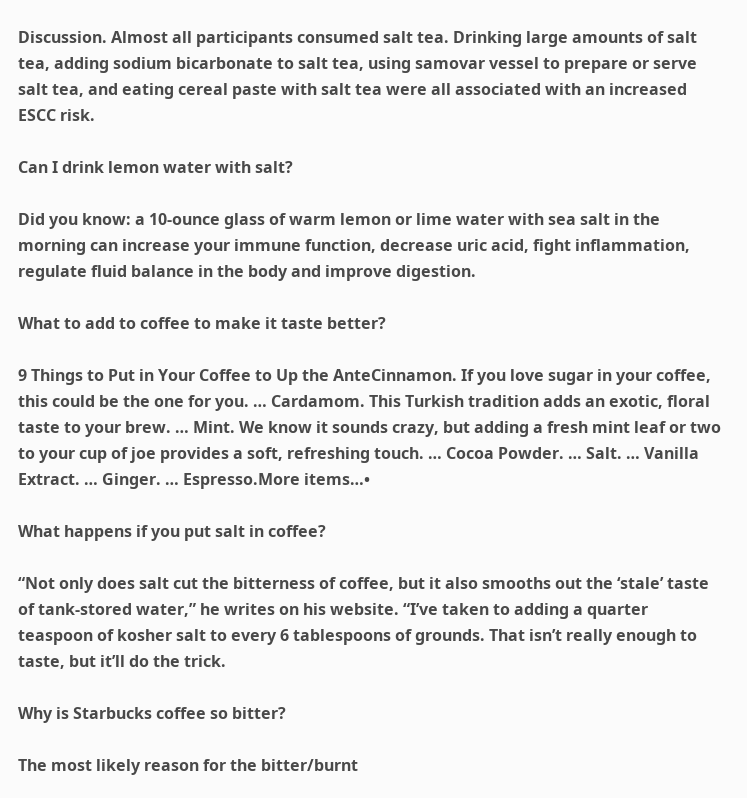Discussion. Almost all participants consumed salt tea. Drinking large amounts of salt tea, adding sodium bicarbonate to salt tea, using samovar vessel to prepare or serve salt tea, and eating cereal paste with salt tea were all associated with an increased ESCC risk.

Can I drink lemon water with salt?

Did you know: a 10-ounce glass of warm lemon or lime water with sea salt in the morning can increase your immune function, decrease uric acid, fight inflammation, regulate fluid balance in the body and improve digestion.

What to add to coffee to make it taste better?

9 Things to Put in Your Coffee to Up the AnteCinnamon. If you love sugar in your coffee, this could be the one for you. … Cardamom. This Turkish tradition adds an exotic, floral taste to your brew. … Mint. We know it sounds crazy, but adding a fresh mint leaf or two to your cup of joe provides a soft, refreshing touch. … Cocoa Powder. … Salt. … Vanilla Extract. … Ginger. … Espresso.More items…•

What happens if you put salt in coffee?

“Not only does salt cut the bitterness of coffee, but it also smooths out the ‘stale’ taste of tank-stored water,” he writes on his website. “I’ve taken to adding a quarter teaspoon of kosher salt to every 6 tablespoons of grounds. That isn’t really enough to taste, but it’ll do the trick.

Why is Starbucks coffee so bitter?

The most likely reason for the bitter/burnt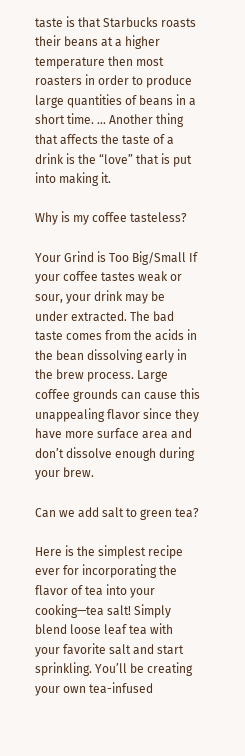taste is that Starbucks roasts their beans at a higher temperature then most roasters in order to produce large quantities of beans in a short time. … Another thing that affects the taste of a drink is the “love” that is put into making it.

Why is my coffee tasteless?

Your Grind is Too Big/Small If your coffee tastes weak or sour, your drink may be under extracted. The bad taste comes from the acids in the bean dissolving early in the brew process. Large coffee grounds can cause this unappealing flavor since they have more surface area and don’t dissolve enough during your brew.

Can we add salt to green tea?

Here is the simplest recipe ever for incorporating the flavor of tea into your cooking—tea salt! Simply blend loose leaf tea with your favorite salt and start sprinkling. You’ll be creating your own tea-infused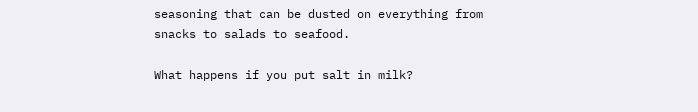seasoning that can be dusted on everything from snacks to salads to seafood.

What happens if you put salt in milk?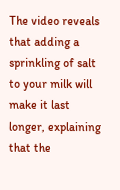The video reveals that adding a sprinkling of salt to your milk will make it last longer, explaining that the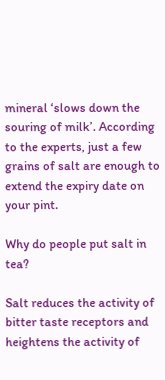mineral ‘slows down the souring of milk’. According to the experts, just a few grains of salt are enough to extend the expiry date on your pint.

Why do people put salt in tea?

Salt reduces the activity of bitter taste receptors and heightens the activity of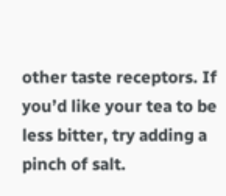other taste receptors. If you’d like your tea to be less bitter, try adding a pinch of salt.